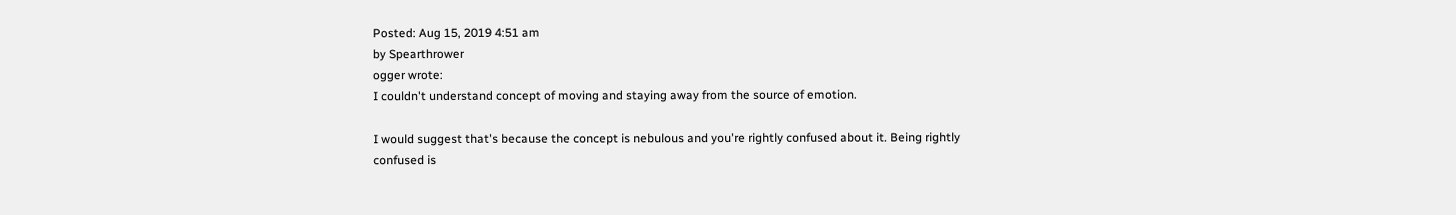Posted: Aug 15, 2019 4:51 am
by Spearthrower
ogger wrote:
I couldn't understand concept of moving and staying away from the source of emotion.

I would suggest that's because the concept is nebulous and you're rightly confused about it. Being rightly confused is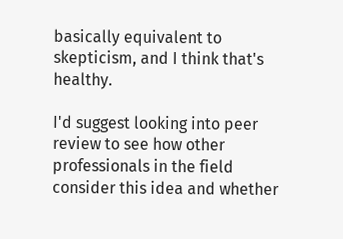basically equivalent to skepticism, and I think that's healthy.

I'd suggest looking into peer review to see how other professionals in the field consider this idea and whether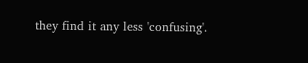they find it any less 'confusing'.